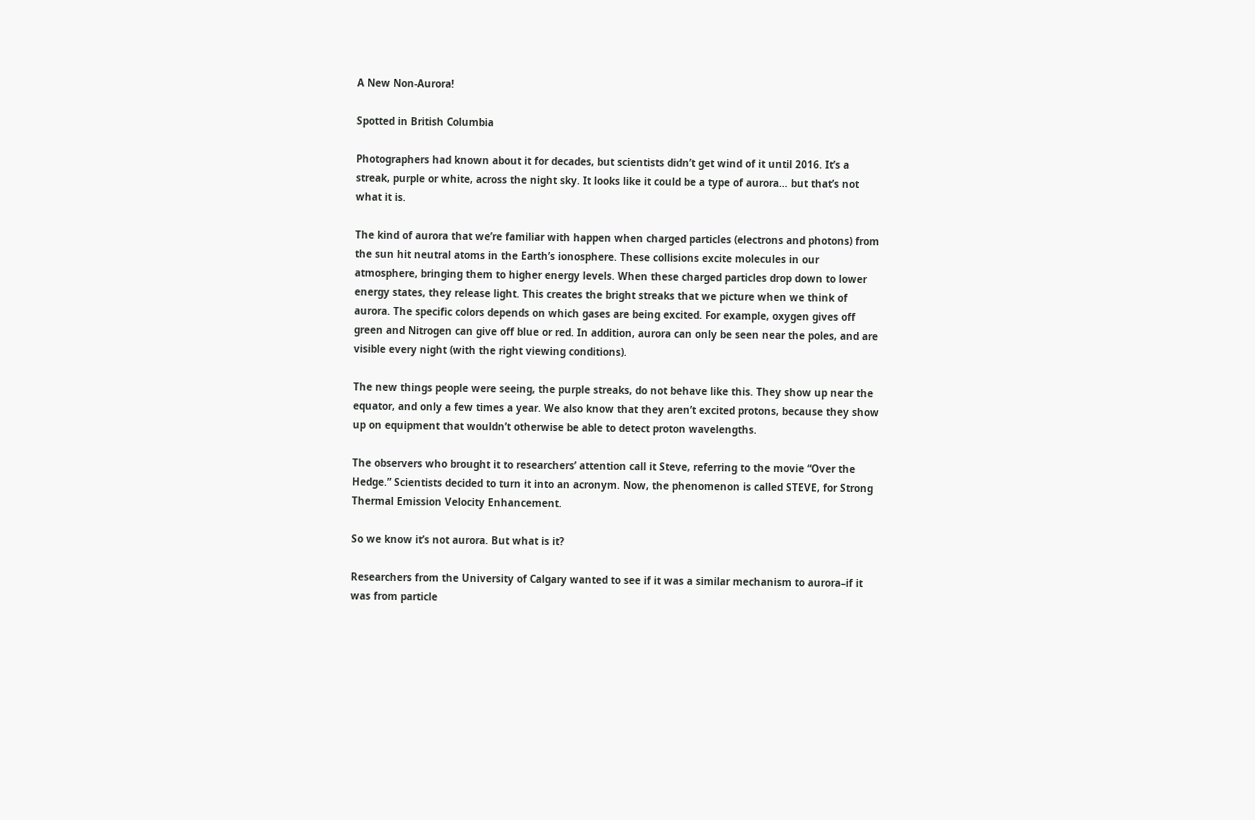A New Non-Aurora!

Spotted in British Columbia

Photographers had known about it for decades, but scientists didn’t get wind of it until 2016. It’s a streak, purple or white, across the night sky. It looks like it could be a type of aurora… but that’s not what it is.

The kind of aurora that we’re familiar with happen when charged particles (electrons and photons) from the sun hit neutral atoms in the Earth’s ionosphere. These collisions excite molecules in our atmosphere, bringing them to higher energy levels. When these charged particles drop down to lower energy states, they release light. This creates the bright streaks that we picture when we think of aurora. The specific colors depends on which gases are being excited. For example, oxygen gives off green and Nitrogen can give off blue or red. In addition, aurora can only be seen near the poles, and are visible every night (with the right viewing conditions).

The new things people were seeing, the purple streaks, do not behave like this. They show up near the equator, and only a few times a year. We also know that they aren’t excited protons, because they show up on equipment that wouldn’t otherwise be able to detect proton wavelengths.

The observers who brought it to researchers’ attention call it Steve, referring to the movie “Over the Hedge.” Scientists decided to turn it into an acronym. Now, the phenomenon is called STEVE, for Strong Thermal Emission Velocity Enhancement.

So we know it’s not aurora. But what is it?

Researchers from the University of Calgary wanted to see if it was a similar mechanism to aurora–if it was from particle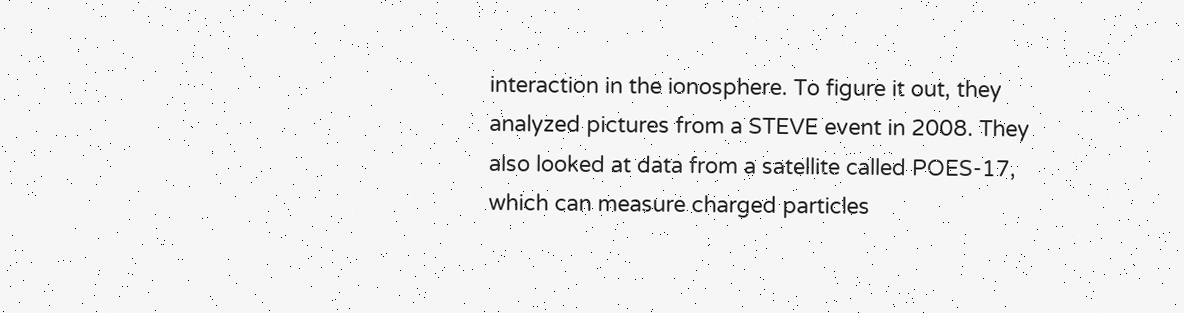interaction in the ionosphere. To figure it out, they analyzed pictures from a STEVE event in 2008. They also looked at data from a satellite called POES-17, which can measure charged particles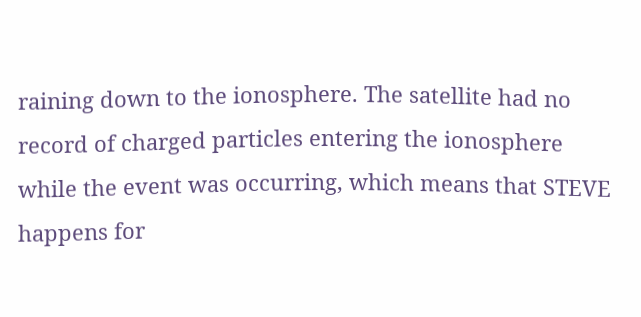raining down to the ionosphere. The satellite had no record of charged particles entering the ionosphere while the event was occurring, which means that STEVE happens for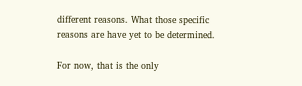different reasons. What those specific reasons are have yet to be determined.

For now, that is the only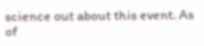science out about this event. As of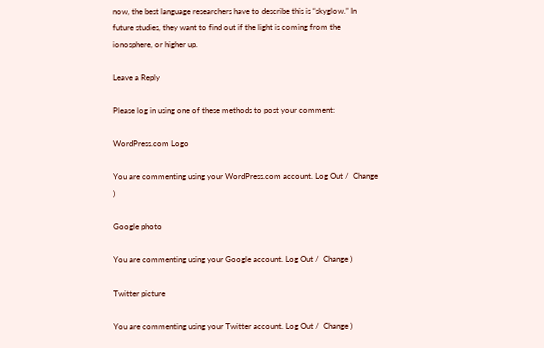now, the best language researchers have to describe this is “skyglow.” In future studies, they want to find out if the light is coming from the ionosphere, or higher up.

Leave a Reply

Please log in using one of these methods to post your comment:

WordPress.com Logo

You are commenting using your WordPress.com account. Log Out /  Change )

Google photo

You are commenting using your Google account. Log Out /  Change )

Twitter picture

You are commenting using your Twitter account. Log Out /  Change )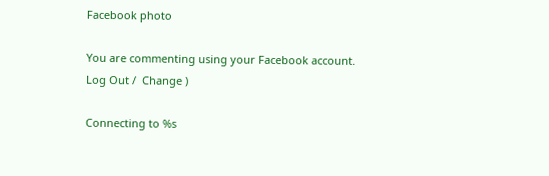Facebook photo

You are commenting using your Facebook account. Log Out /  Change )

Connecting to %s